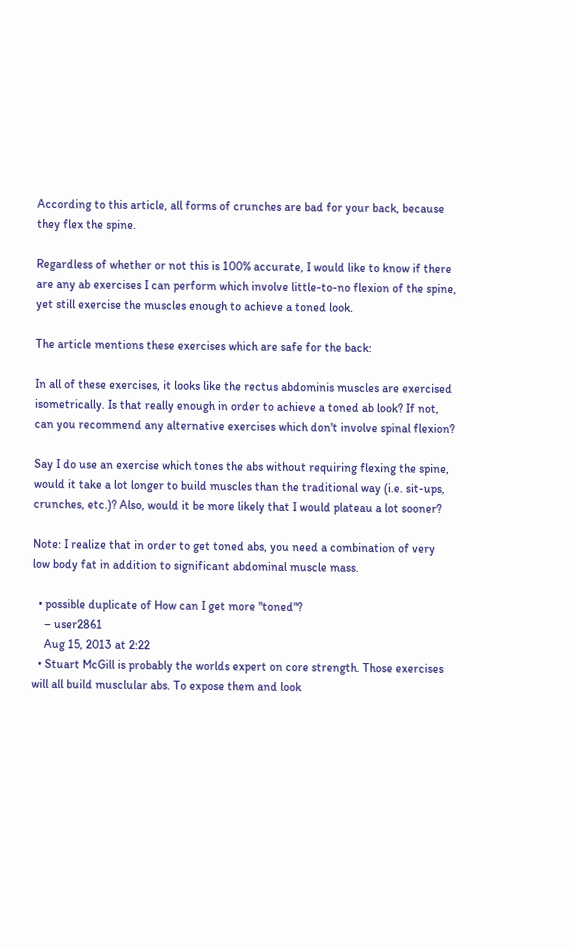According to this article, all forms of crunches are bad for your back, because they flex the spine.

Regardless of whether or not this is 100% accurate, I would like to know if there are any ab exercises I can perform which involve little-to-no flexion of the spine, yet still exercise the muscles enough to achieve a toned look.

The article mentions these exercises which are safe for the back:

In all of these exercises, it looks like the rectus abdominis muscles are exercised isometrically. Is that really enough in order to achieve a toned ab look? If not, can you recommend any alternative exercises which don't involve spinal flexion?

Say I do use an exercise which tones the abs without requiring flexing the spine, would it take a lot longer to build muscles than the traditional way (i.e. sit-ups, crunches, etc.)? Also, would it be more likely that I would plateau a lot sooner?

Note: I realize that in order to get toned abs, you need a combination of very low body fat in addition to significant abdominal muscle mass.

  • possible duplicate of How can I get more "toned"?
    – user2861
    Aug 15, 2013 at 2:22
  • Stuart McGill is probably the worlds expert on core strength. Those exercises will all build musclular abs. To expose them and look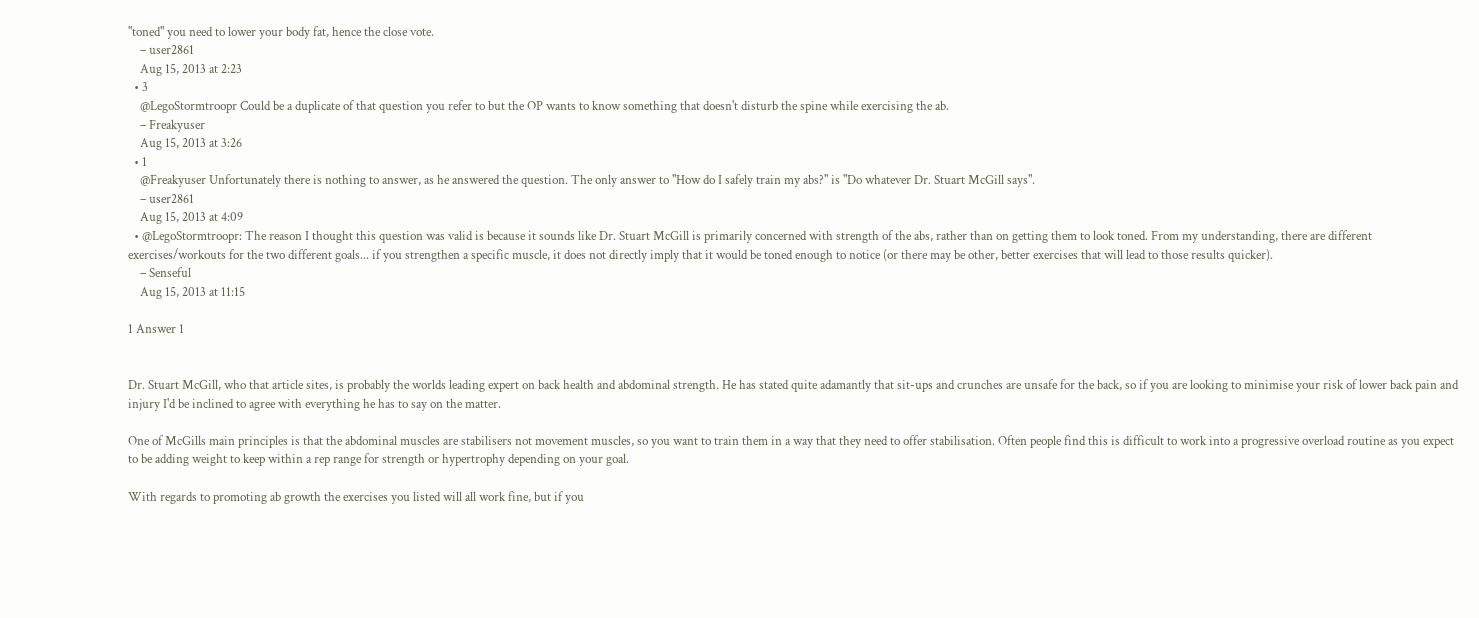"toned" you need to lower your body fat, hence the close vote.
    – user2861
    Aug 15, 2013 at 2:23
  • 3
    @LegoStormtroopr Could be a duplicate of that question you refer to but the OP wants to know something that doesn't disturb the spine while exercising the ab.
    – Freakyuser
    Aug 15, 2013 at 3:26
  • 1
    @Freakyuser Unfortunately there is nothing to answer, as he answered the question. The only answer to "How do I safely train my abs?" is "Do whatever Dr. Stuart McGill says".
    – user2861
    Aug 15, 2013 at 4:09
  • @LegoStormtroopr: The reason I thought this question was valid is because it sounds like Dr. Stuart McGill is primarily concerned with strength of the abs, rather than on getting them to look toned. From my understanding, there are different exercises/workouts for the two different goals... if you strengthen a specific muscle, it does not directly imply that it would be toned enough to notice (or there may be other, better exercises that will lead to those results quicker).
    – Senseful
    Aug 15, 2013 at 11:15

1 Answer 1


Dr. Stuart McGill, who that article sites, is probably the worlds leading expert on back health and abdominal strength. He has stated quite adamantly that sit-ups and crunches are unsafe for the back, so if you are looking to minimise your risk of lower back pain and injury I'd be inclined to agree with everything he has to say on the matter.

One of McGills main principles is that the abdominal muscles are stabilisers not movement muscles, so you want to train them in a way that they need to offer stabilisation. Often people find this is difficult to work into a progressive overload routine as you expect to be adding weight to keep within a rep range for strength or hypertrophy depending on your goal.

With regards to promoting ab growth the exercises you listed will all work fine, but if you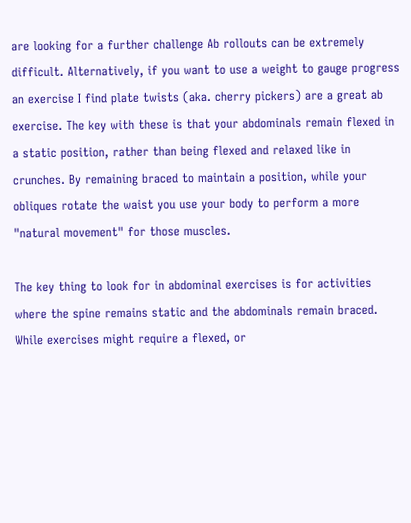are looking for a further challenge Ab rollouts can be extremely difficult. Alternatively, if you want to use a weight to gauge progress an exercise I find plate twists (aka. cherry pickers) are a great ab exercise. The key with these is that your abdominals remain flexed in a static position, rather than being flexed and relaxed like in crunches. By remaining braced to maintain a position, while your obliques rotate the waist you use your body to perform a more "natural movement" for those muscles.

The key thing to look for in abdominal exercises is for activities where the spine remains static and the abdominals remain braced. While exercises might require a flexed, or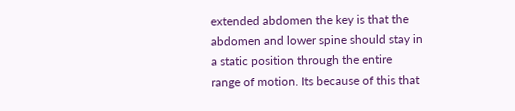extended abdomen the key is that the abdomen and lower spine should stay in a static position through the entire range of motion. Its because of this that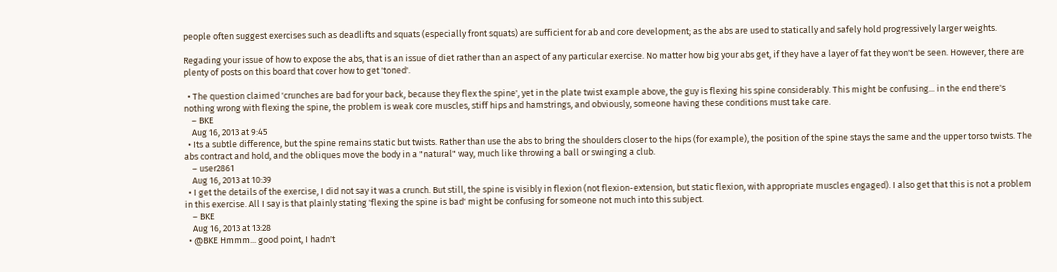people often suggest exercises such as deadlifts and squats (especially front squats) are sufficient for ab and core development; as the abs are used to statically and safely hold progressively larger weights.

Regading your issue of how to expose the abs, that is an issue of diet rather than an aspect of any particular exercise. No matter how big your abs get, if they have a layer of fat they won't be seen. However, there are plenty of posts on this board that cover how to get 'toned'.

  • The question claimed 'crunches are bad for your back, because they flex the spine', yet in the plate twist example above, the guy is flexing his spine considerably. This might be confusing... in the end there's nothing wrong with flexing the spine, the problem is weak core muscles, stiff hips and hamstrings, and obviously, someone having these conditions must take care.
    – BKE
    Aug 16, 2013 at 9:45
  • Its a subtle difference, but the spine remains static but twists. Rather than use the abs to bring the shoulders closer to the hips (for example), the position of the spine stays the same and the upper torso twists. The abs contract and hold, and the obliques move the body in a "natural" way, much like throwing a ball or swinging a club.
    – user2861
    Aug 16, 2013 at 10:39
  • I get the details of the exercise, I did not say it was a crunch. But still, the spine is visibly in flexion (not flexion-extension, but static flexion, with appropriate muscles engaged). I also get that this is not a problem in this exercise. All I say is that plainly stating 'flexing the spine is bad' might be confusing for someone not much into this subject.
    – BKE
    Aug 16, 2013 at 13:28
  • @BKE Hmmm... good point, I hadn't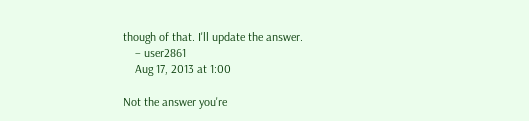though of that. I'll update the answer.
    – user2861
    Aug 17, 2013 at 1:00

Not the answer you're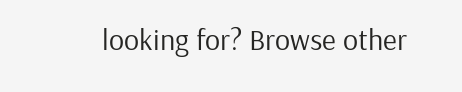looking for? Browse other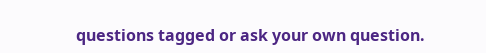questions tagged or ask your own question.